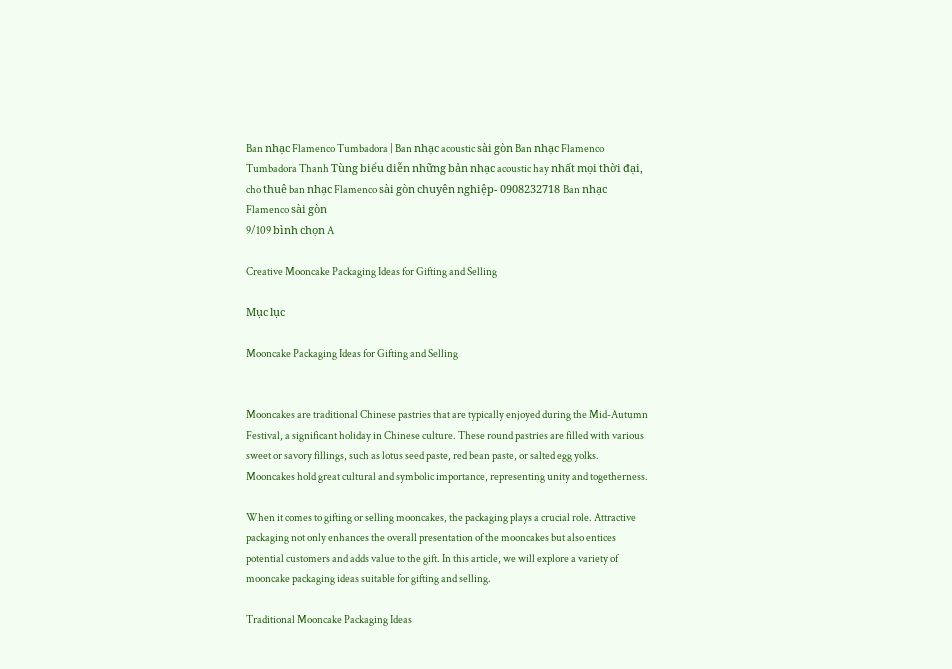Ban nhạc Flamenco Tumbadora | Ban nhạc acoustic sài gòn Ban nhạc Flamenco Tumbadora Thanh Tùng biểu diễn những bản nhạc acoustic hay nhất mọi thời đại, cho thuê ban nhạc Flamenco sài gòn chuyên nghiệp- 0908232718 Ban nhạc Flamenco sài gòn
9/109 bình chọn A

Creative Mooncake Packaging Ideas for Gifting and Selling

Mục lục

Mooncake Packaging Ideas for Gifting and Selling


Mooncakes are traditional Chinese pastries that are typically enjoyed during the Mid-Autumn Festival, a significant holiday in Chinese culture. These round pastries are filled with various sweet or savory fillings, such as lotus seed paste, red bean paste, or salted egg yolks. Mooncakes hold great cultural and symbolic importance, representing unity and togetherness.

When it comes to gifting or selling mooncakes, the packaging plays a crucial role. Attractive packaging not only enhances the overall presentation of the mooncakes but also entices potential customers and adds value to the gift. In this article, we will explore a variety of mooncake packaging ideas suitable for gifting and selling.

Traditional Mooncake Packaging Ideas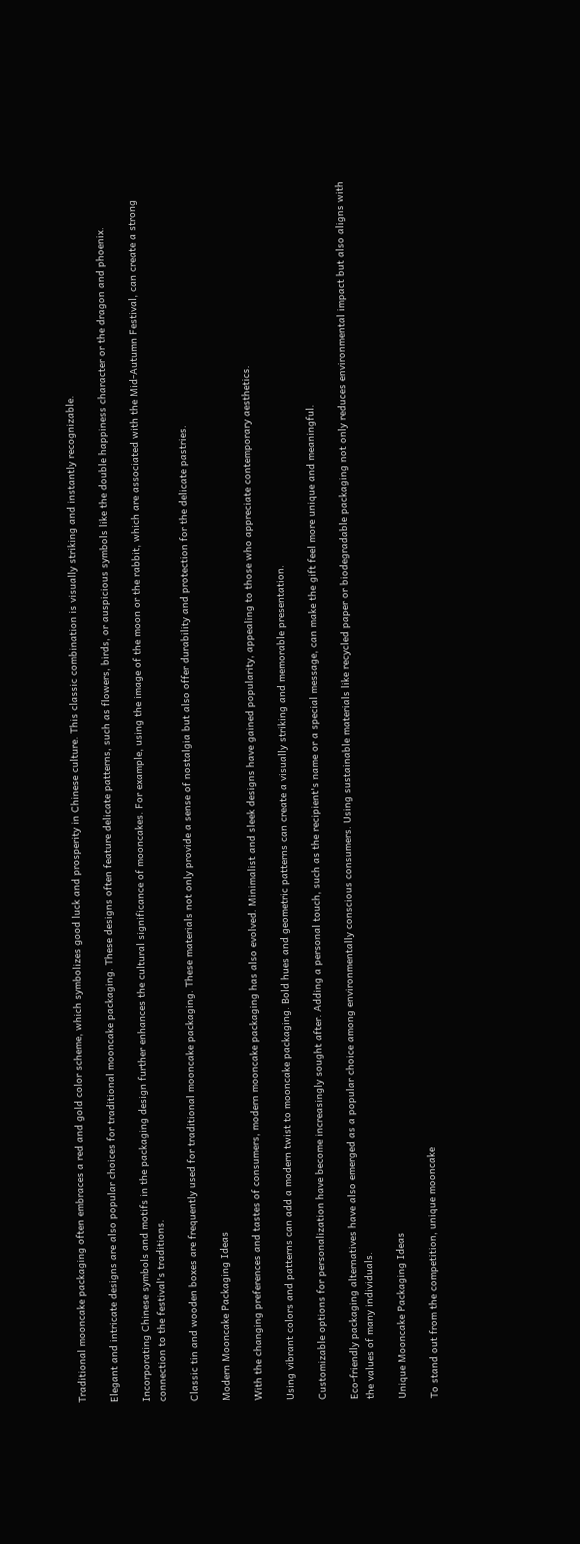Traditional mooncake packaging often embraces a red and gold color scheme, which symbolizes good luck and prosperity in Chinese culture. This classic combination is visually striking and instantly recognizable.

Elegant and intricate designs are also popular choices for traditional mooncake packaging. These designs often feature delicate patterns, such as flowers, birds, or auspicious symbols like the double happiness character or the dragon and phoenix.

Incorporating Chinese symbols and motifs in the packaging design further enhances the cultural significance of mooncakes. For example, using the image of the moon or the rabbit, which are associated with the Mid-Autumn Festival, can create a strong connection to the festival's traditions.

Classic tin and wooden boxes are frequently used for traditional mooncake packaging. These materials not only provide a sense of nostalgia but also offer durability and protection for the delicate pastries.

Modern Mooncake Packaging Ideas

With the changing preferences and tastes of consumers, modern mooncake packaging has also evolved. Minimalist and sleek designs have gained popularity, appealing to those who appreciate contemporary aesthetics.

Using vibrant colors and patterns can add a modern twist to mooncake packaging. Bold hues and geometric patterns can create a visually striking and memorable presentation.

Customizable options for personalization have become increasingly sought after. Adding a personal touch, such as the recipient's name or a special message, can make the gift feel more unique and meaningful.

Eco-friendly packaging alternatives have also emerged as a popular choice among environmentally conscious consumers. Using sustainable materials like recycled paper or biodegradable packaging not only reduces environmental impact but also aligns with the values of many individuals.

Unique Mooncake Packaging Ideas

To stand out from the competition, unique mooncake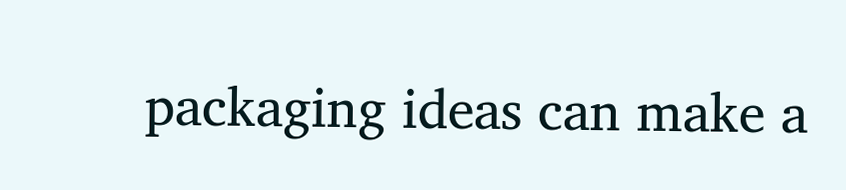packaging ideas can make a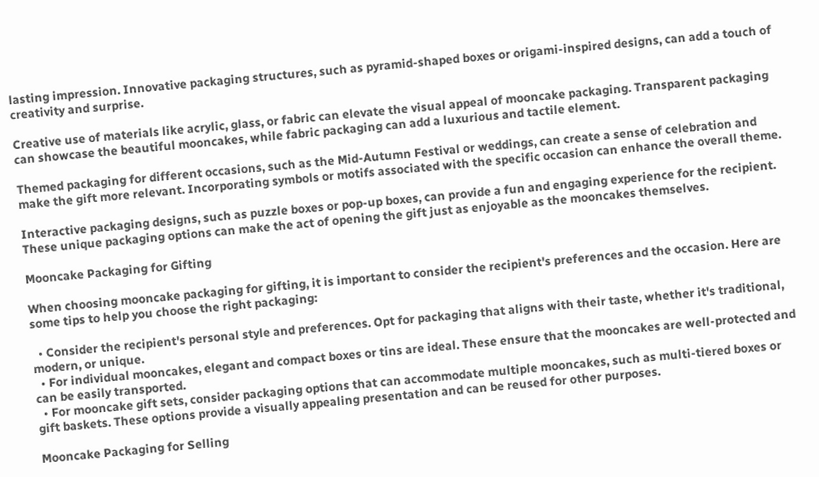lasting impression. Innovative packaging structures, such as pyramid-shaped boxes or origami-inspired designs, can add a touch of creativity and surprise.

Creative use of materials like acrylic, glass, or fabric can elevate the visual appeal of mooncake packaging. Transparent packaging can showcase the beautiful mooncakes, while fabric packaging can add a luxurious and tactile element.

Themed packaging for different occasions, such as the Mid-Autumn Festival or weddings, can create a sense of celebration and make the gift more relevant. Incorporating symbols or motifs associated with the specific occasion can enhance the overall theme.

Interactive packaging designs, such as puzzle boxes or pop-up boxes, can provide a fun and engaging experience for the recipient. These unique packaging options can make the act of opening the gift just as enjoyable as the mooncakes themselves.

Mooncake Packaging for Gifting

When choosing mooncake packaging for gifting, it is important to consider the recipient's preferences and the occasion. Here are some tips to help you choose the right packaging:

  • Consider the recipient's personal style and preferences. Opt for packaging that aligns with their taste, whether it's traditional, modern, or unique.
  • For individual mooncakes, elegant and compact boxes or tins are ideal. These ensure that the mooncakes are well-protected and can be easily transported.
  • For mooncake gift sets, consider packaging options that can accommodate multiple mooncakes, such as multi-tiered boxes or gift baskets. These options provide a visually appealing presentation and can be reused for other purposes.

Mooncake Packaging for Selling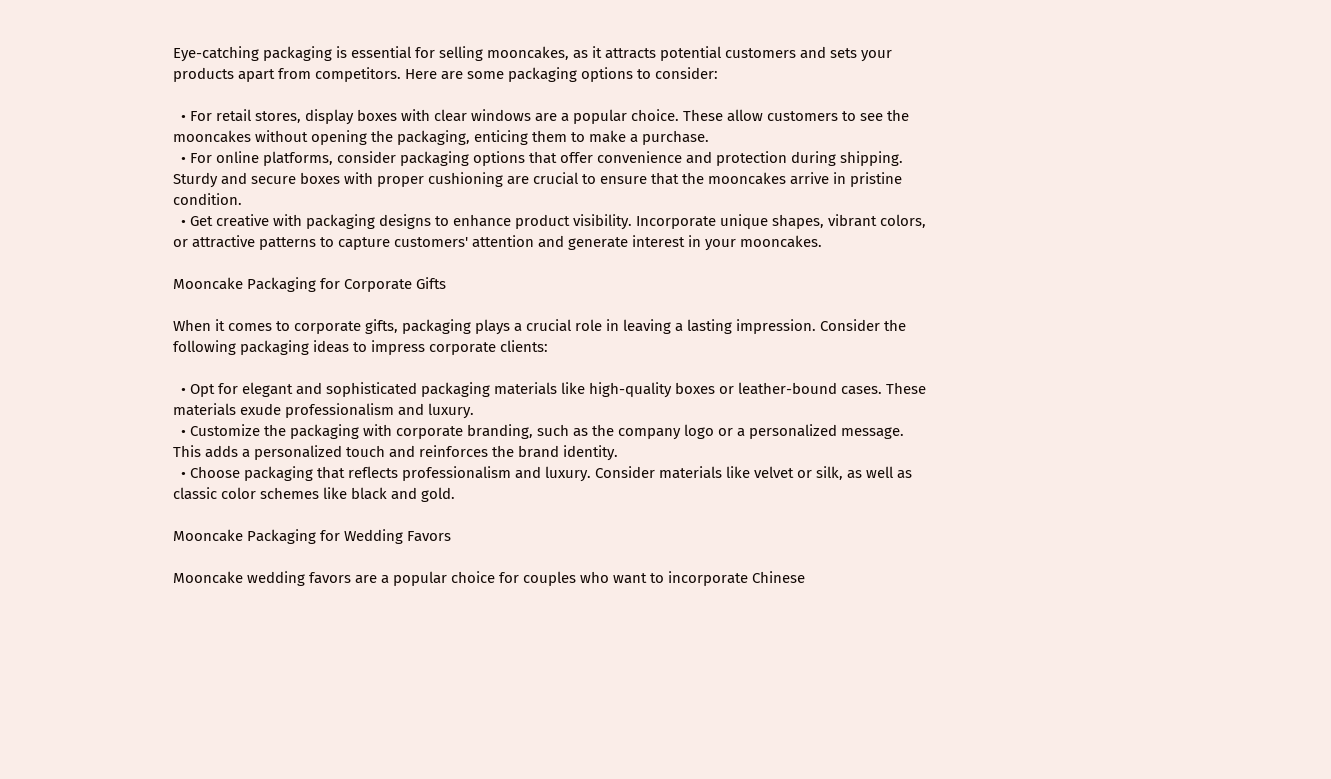Eye-catching packaging is essential for selling mooncakes, as it attracts potential customers and sets your products apart from competitors. Here are some packaging options to consider:

  • For retail stores, display boxes with clear windows are a popular choice. These allow customers to see the mooncakes without opening the packaging, enticing them to make a purchase.
  • For online platforms, consider packaging options that offer convenience and protection during shipping. Sturdy and secure boxes with proper cushioning are crucial to ensure that the mooncakes arrive in pristine condition.
  • Get creative with packaging designs to enhance product visibility. Incorporate unique shapes, vibrant colors, or attractive patterns to capture customers' attention and generate interest in your mooncakes.

Mooncake Packaging for Corporate Gifts

When it comes to corporate gifts, packaging plays a crucial role in leaving a lasting impression. Consider the following packaging ideas to impress corporate clients:

  • Opt for elegant and sophisticated packaging materials like high-quality boxes or leather-bound cases. These materials exude professionalism and luxury.
  • Customize the packaging with corporate branding, such as the company logo or a personalized message. This adds a personalized touch and reinforces the brand identity.
  • Choose packaging that reflects professionalism and luxury. Consider materials like velvet or silk, as well as classic color schemes like black and gold.

Mooncake Packaging for Wedding Favors

Mooncake wedding favors are a popular choice for couples who want to incorporate Chinese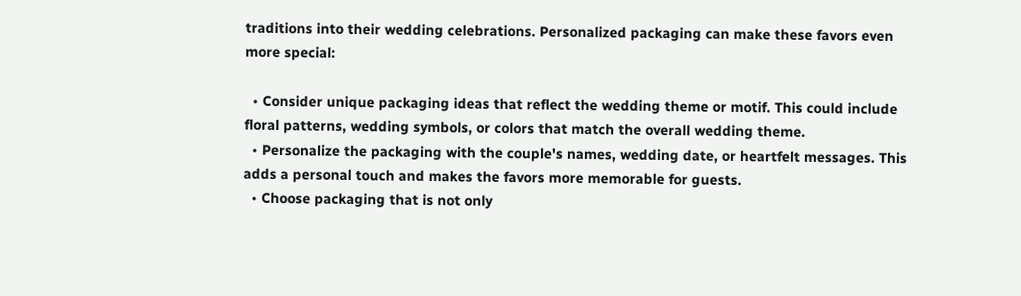traditions into their wedding celebrations. Personalized packaging can make these favors even more special:

  • Consider unique packaging ideas that reflect the wedding theme or motif. This could include floral patterns, wedding symbols, or colors that match the overall wedding theme.
  • Personalize the packaging with the couple's names, wedding date, or heartfelt messages. This adds a personal touch and makes the favors more memorable for guests.
  • Choose packaging that is not only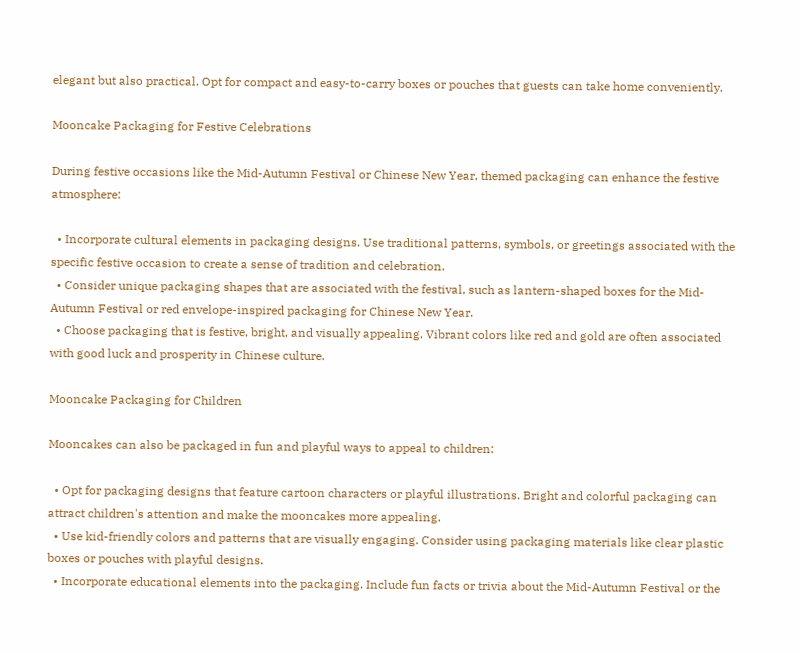elegant but also practical. Opt for compact and easy-to-carry boxes or pouches that guests can take home conveniently.

Mooncake Packaging for Festive Celebrations

During festive occasions like the Mid-Autumn Festival or Chinese New Year, themed packaging can enhance the festive atmosphere:

  • Incorporate cultural elements in packaging designs. Use traditional patterns, symbols, or greetings associated with the specific festive occasion to create a sense of tradition and celebration.
  • Consider unique packaging shapes that are associated with the festival, such as lantern-shaped boxes for the Mid-Autumn Festival or red envelope-inspired packaging for Chinese New Year.
  • Choose packaging that is festive, bright, and visually appealing. Vibrant colors like red and gold are often associated with good luck and prosperity in Chinese culture.

Mooncake Packaging for Children

Mooncakes can also be packaged in fun and playful ways to appeal to children:

  • Opt for packaging designs that feature cartoon characters or playful illustrations. Bright and colorful packaging can attract children's attention and make the mooncakes more appealing.
  • Use kid-friendly colors and patterns that are visually engaging. Consider using packaging materials like clear plastic boxes or pouches with playful designs.
  • Incorporate educational elements into the packaging. Include fun facts or trivia about the Mid-Autumn Festival or the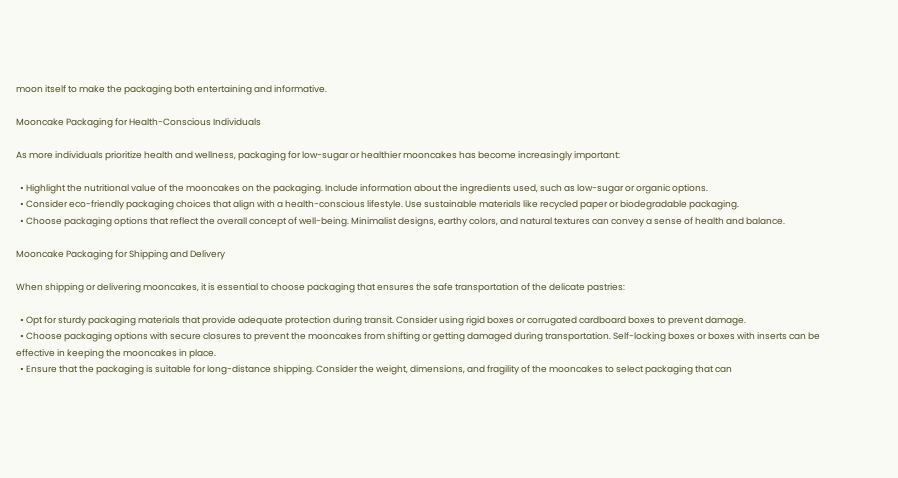moon itself to make the packaging both entertaining and informative.

Mooncake Packaging for Health-Conscious Individuals

As more individuals prioritize health and wellness, packaging for low-sugar or healthier mooncakes has become increasingly important:

  • Highlight the nutritional value of the mooncakes on the packaging. Include information about the ingredients used, such as low-sugar or organic options.
  • Consider eco-friendly packaging choices that align with a health-conscious lifestyle. Use sustainable materials like recycled paper or biodegradable packaging.
  • Choose packaging options that reflect the overall concept of well-being. Minimalist designs, earthy colors, and natural textures can convey a sense of health and balance.

Mooncake Packaging for Shipping and Delivery

When shipping or delivering mooncakes, it is essential to choose packaging that ensures the safe transportation of the delicate pastries:

  • Opt for sturdy packaging materials that provide adequate protection during transit. Consider using rigid boxes or corrugated cardboard boxes to prevent damage.
  • Choose packaging options with secure closures to prevent the mooncakes from shifting or getting damaged during transportation. Self-locking boxes or boxes with inserts can be effective in keeping the mooncakes in place.
  • Ensure that the packaging is suitable for long-distance shipping. Consider the weight, dimensions, and fragility of the mooncakes to select packaging that can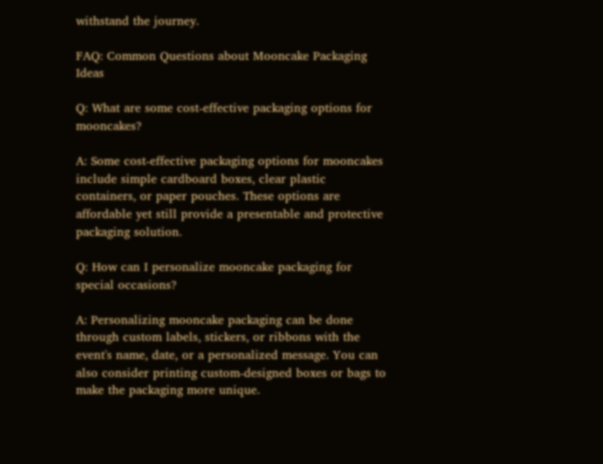withstand the journey.

FAQ: Common Questions about Mooncake Packaging Ideas

Q: What are some cost-effective packaging options for mooncakes?

A: Some cost-effective packaging options for mooncakes include simple cardboard boxes, clear plastic containers, or paper pouches. These options are affordable yet still provide a presentable and protective packaging solution.

Q: How can I personalize mooncake packaging for special occasions?

A: Personalizing mooncake packaging can be done through custom labels, stickers, or ribbons with the event's name, date, or a personalized message. You can also consider printing custom-designed boxes or bags to make the packaging more unique.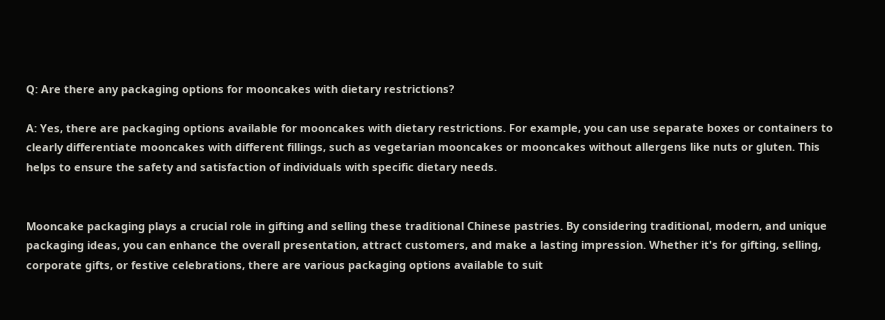Q: Are there any packaging options for mooncakes with dietary restrictions?

A: Yes, there are packaging options available for mooncakes with dietary restrictions. For example, you can use separate boxes or containers to clearly differentiate mooncakes with different fillings, such as vegetarian mooncakes or mooncakes without allergens like nuts or gluten. This helps to ensure the safety and satisfaction of individuals with specific dietary needs.


Mooncake packaging plays a crucial role in gifting and selling these traditional Chinese pastries. By considering traditional, modern, and unique packaging ideas, you can enhance the overall presentation, attract customers, and make a lasting impression. Whether it's for gifting, selling, corporate gifts, or festive celebrations, there are various packaging options available to suit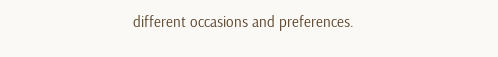different occasions and preferences.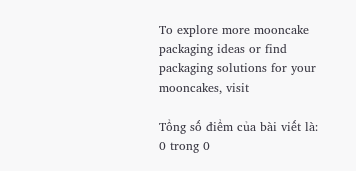To explore more mooncake packaging ideas or find packaging solutions for your mooncakes, visit

Tổng số điểm của bài viết là: 0 trong 0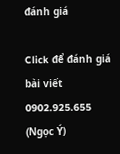đánh giá

Click để đánh giá bài viết
0902.925.655 (Ngọc Ý)